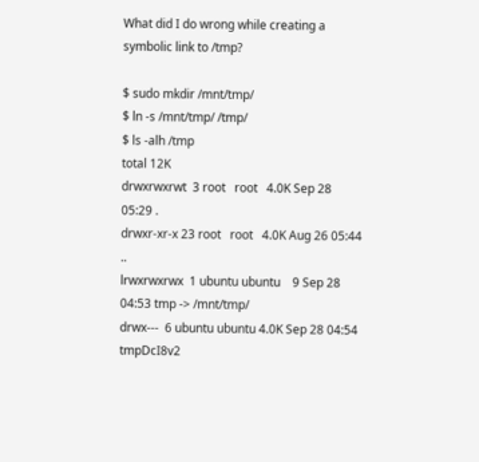What did I do wrong while creating a symbolic link to /tmp?

$ sudo mkdir /mnt/tmp/
$ ln -s /mnt/tmp/ /tmp/
$ ls -alh /tmp
total 12K
drwxrwxrwt  3 root   root   4.0K Sep 28 05:29 .
drwxr-xr-x 23 root   root   4.0K Aug 26 05:44 ..
lrwxrwxrwx  1 ubuntu ubuntu    9 Sep 28 04:53 tmp -> /mnt/tmp/
drwx---  6 ubuntu ubuntu 4.0K Sep 28 04:54 tmpDcI8v2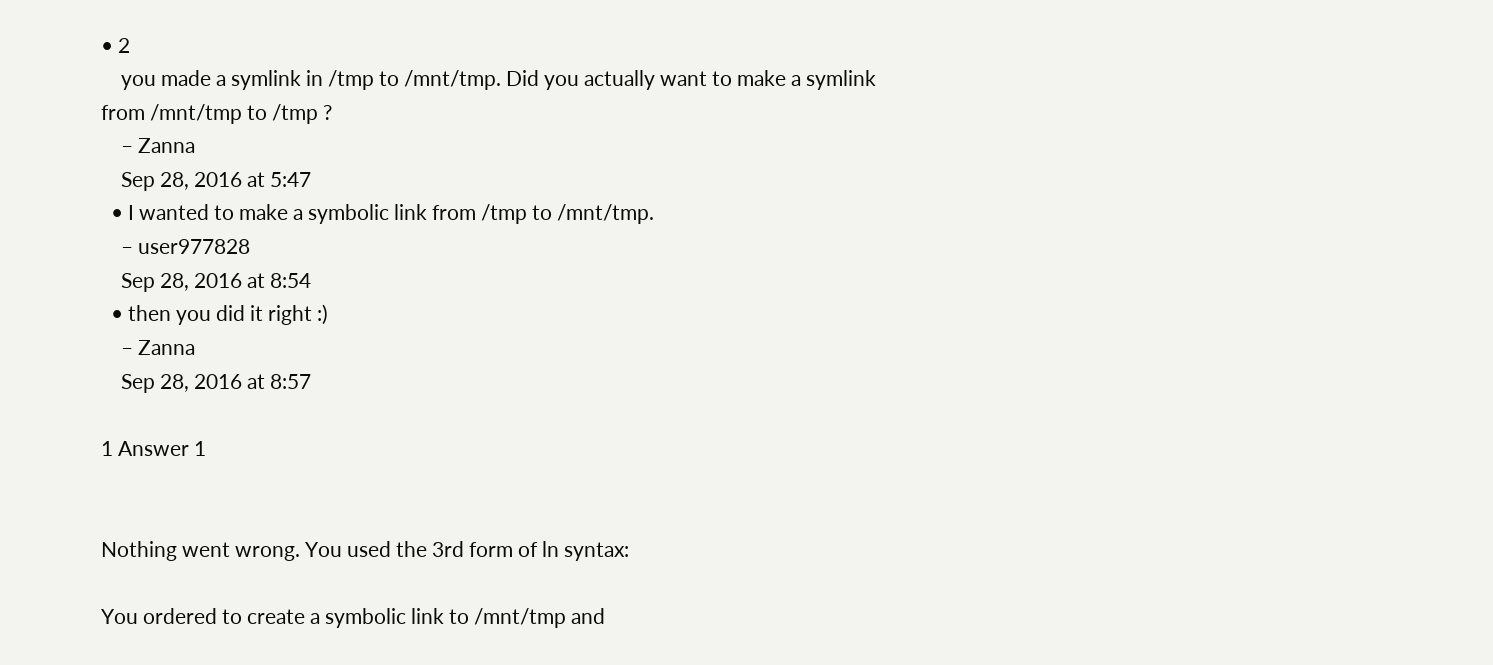• 2
    you made a symlink in /tmp to /mnt/tmp. Did you actually want to make a symlink from /mnt/tmp to /tmp ?
    – Zanna
    Sep 28, 2016 at 5:47
  • I wanted to make a symbolic link from /tmp to /mnt/tmp.
    – user977828
    Sep 28, 2016 at 8:54
  • then you did it right :)
    – Zanna
    Sep 28, 2016 at 8:57

1 Answer 1


Nothing went wrong. You used the 3rd form of ln syntax:

You ordered to create a symbolic link to /mnt/tmp and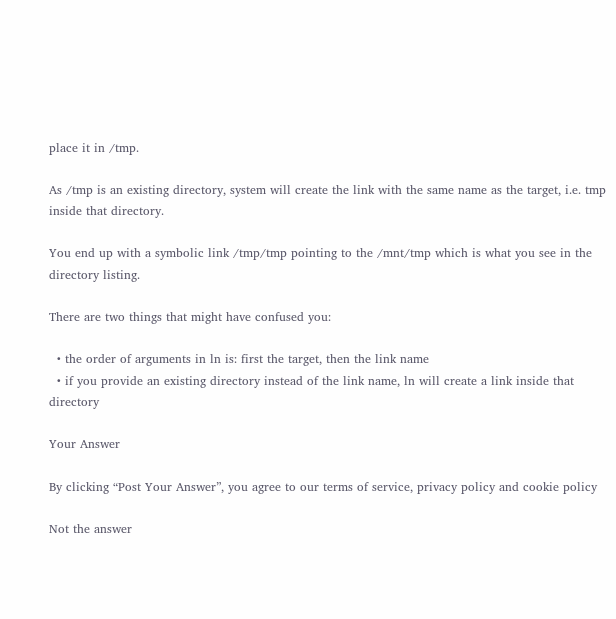place it in /tmp.

As /tmp is an existing directory, system will create the link with the same name as the target, i.e. tmp inside that directory.

You end up with a symbolic link /tmp/tmp pointing to the /mnt/tmp which is what you see in the directory listing.

There are two things that might have confused you:

  • the order of arguments in ln is: first the target, then the link name
  • if you provide an existing directory instead of the link name, ln will create a link inside that directory

Your Answer

By clicking “Post Your Answer”, you agree to our terms of service, privacy policy and cookie policy

Not the answer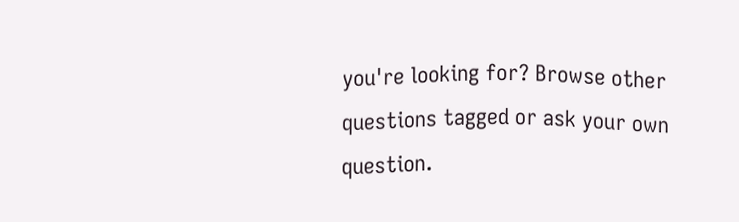you're looking for? Browse other questions tagged or ask your own question.